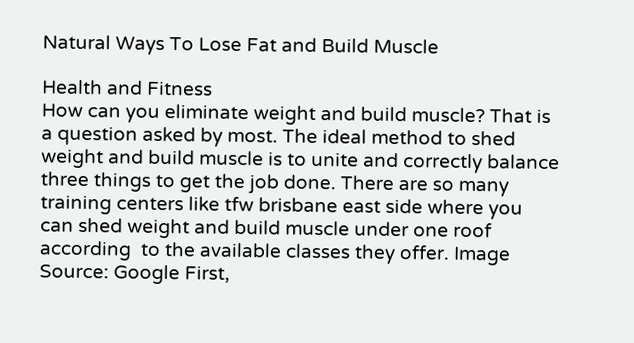Natural Ways To Lose Fat and Build Muscle

Health and Fitness
How can you eliminate weight and build muscle? That is a question asked by most. The ideal method to shed weight and build muscle is to unite and correctly balance three things to get the job done. There are so many training centers like tfw brisbane east side where you can shed weight and build muscle under one roof according  to the available classes they offer. Image Source: Google First,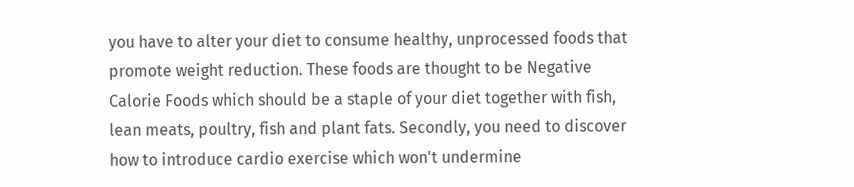you have to alter your diet to consume healthy, unprocessed foods that promote weight reduction. These foods are thought to be Negative Calorie Foods which should be a staple of your diet together with fish, lean meats, poultry, fish and plant fats. Secondly, you need to discover how to introduce cardio exercise which won't undermine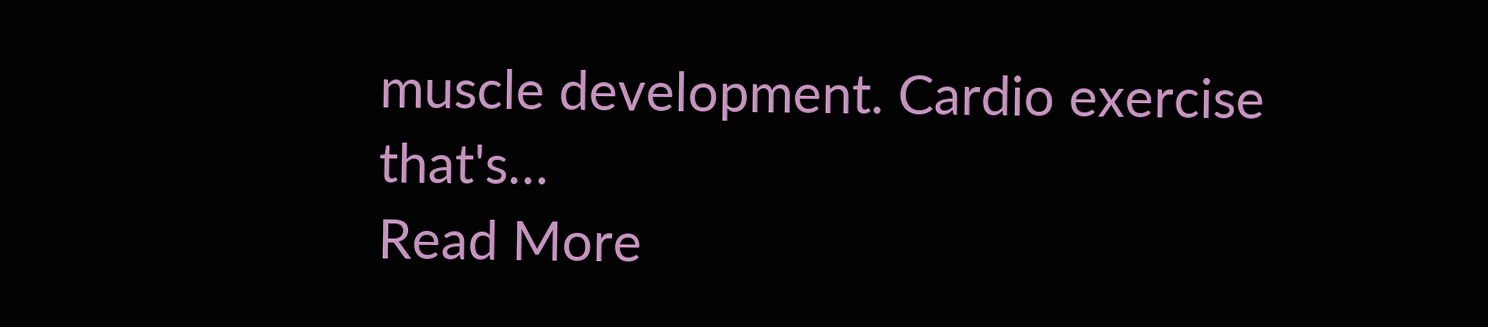muscle development. Cardio exercise that's…
Read More